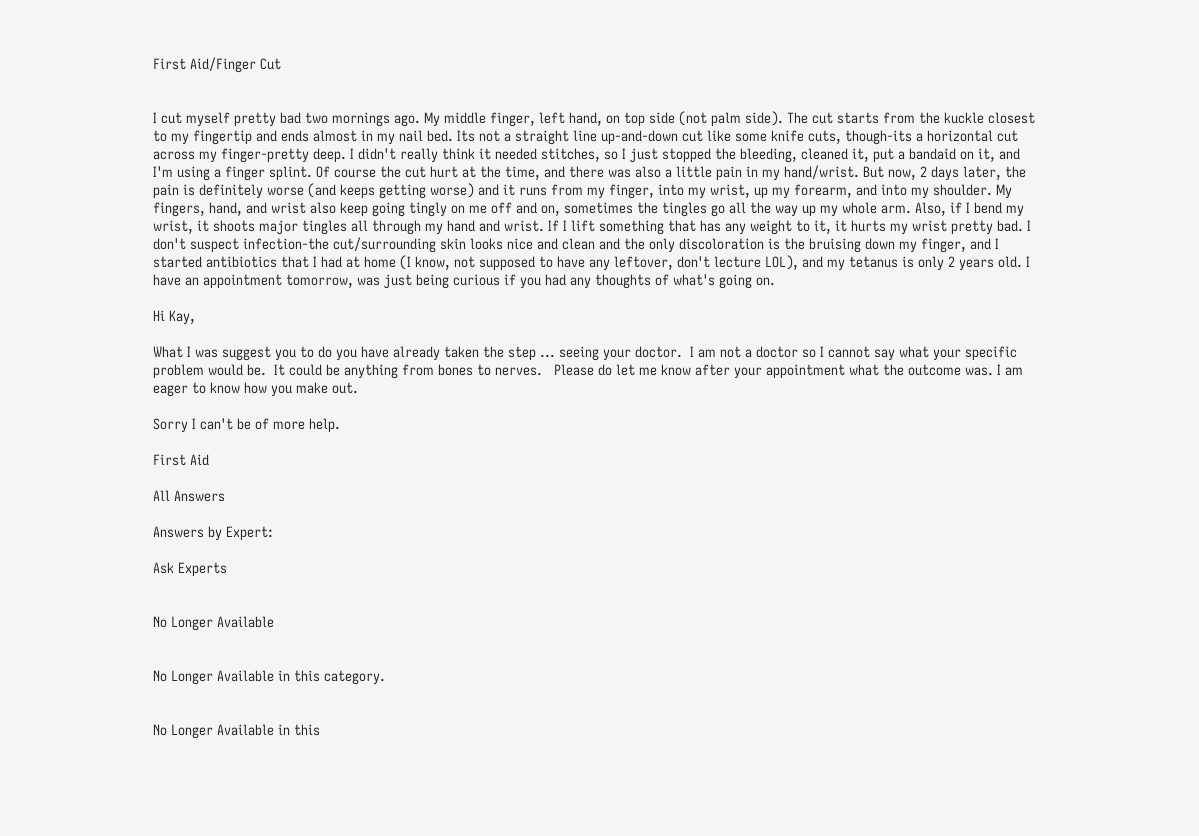First Aid/Finger Cut


I cut myself pretty bad two mornings ago. My middle finger, left hand, on top side (not palm side). The cut starts from the kuckle closest to my fingertip and ends almost in my nail bed. Its not a straight line up-and-down cut like some knife cuts, though-its a horizontal cut across my finger-pretty deep. I didn't really think it needed stitches, so I just stopped the bleeding, cleaned it, put a bandaid on it, and I'm using a finger splint. Of course the cut hurt at the time, and there was also a little pain in my hand/wrist. But now, 2 days later, the pain is definitely worse (and keeps getting worse) and it runs from my finger, into my wrist, up my forearm, and into my shoulder. My fingers, hand, and wrist also keep going tingly on me off and on, sometimes the tingles go all the way up my whole arm. Also, if I bend my wrist, it shoots major tingles all through my hand and wrist. If I lift something that has any weight to it, it hurts my wrist pretty bad. I don't suspect infection-the cut/surrounding skin looks nice and clean and the only discoloration is the bruising down my finger, and I started antibiotics that I had at home (I know, not supposed to have any leftover, don't lecture LOL), and my tetanus is only 2 years old. I have an appointment tomorrow, was just being curious if you had any thoughts of what's going on.

Hi Kay,

What I was suggest you to do you have already taken the step ... seeing your doctor.  I am not a doctor so I cannot say what your specific problem would be.  It could be anything from bones to nerves.   Please do let me know after your appointment what the outcome was. I am eager to know how you make out.

Sorry I can't be of more help.

First Aid

All Answers

Answers by Expert:

Ask Experts


No Longer Available


No Longer Available in this category.


No Longer Available in this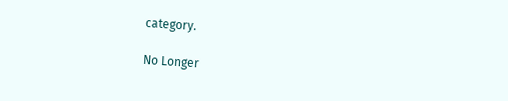category.

No Longer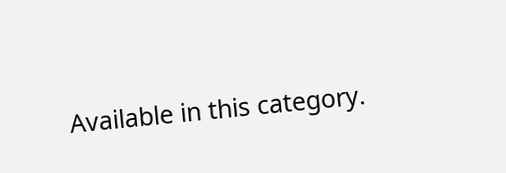Available in this category.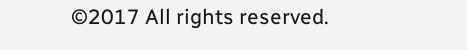©2017 All rights reserved.